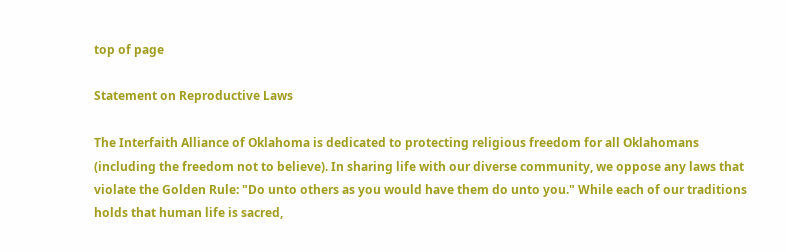top of page

Statement on Reproductive Laws

The Interfaith Alliance of Oklahoma is dedicated to protecting religious freedom for all Oklahomans (including the freedom not to believe). In sharing life with our diverse community, we oppose any laws that violate the Golden Rule: "Do unto others as you would have them do unto you." While each of our traditions holds that human life is sacred,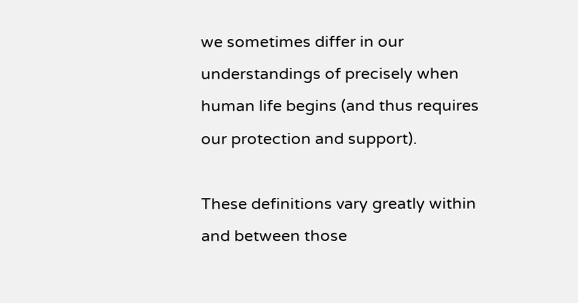we sometimes differ in our understandings of precisely when human life begins (and thus requires our protection and support).

These definitions vary greatly within and between those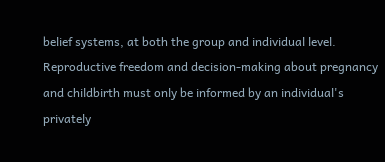belief systems, at both the group and individual level. Reproductive freedom and decision-making about pregnancy and childbirth must only be informed by an individual's privately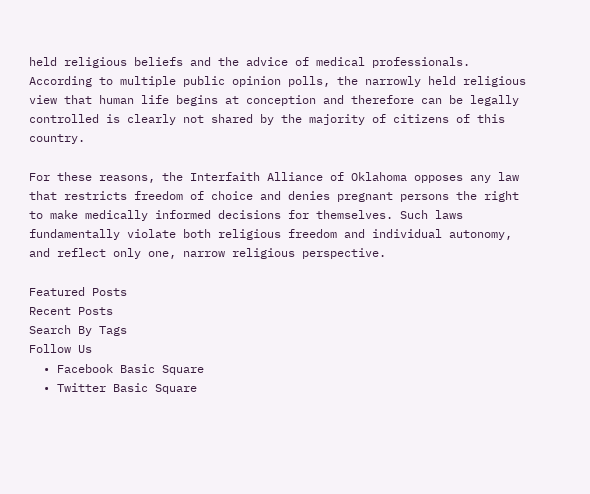held religious beliefs and the advice of medical professionals. According to multiple public opinion polls, the narrowly held religious view that human life begins at conception and therefore can be legally controlled is clearly not shared by the majority of citizens of this country.

For these reasons, the Interfaith Alliance of Oklahoma opposes any law that restricts freedom of choice and denies pregnant persons the right to make medically informed decisions for themselves. Such laws fundamentally violate both religious freedom and individual autonomy, and reflect only one, narrow religious perspective.

Featured Posts
Recent Posts
Search By Tags
Follow Us
  • Facebook Basic Square
  • Twitter Basic Square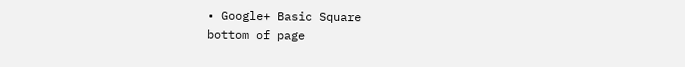• Google+ Basic Square
bottom of page